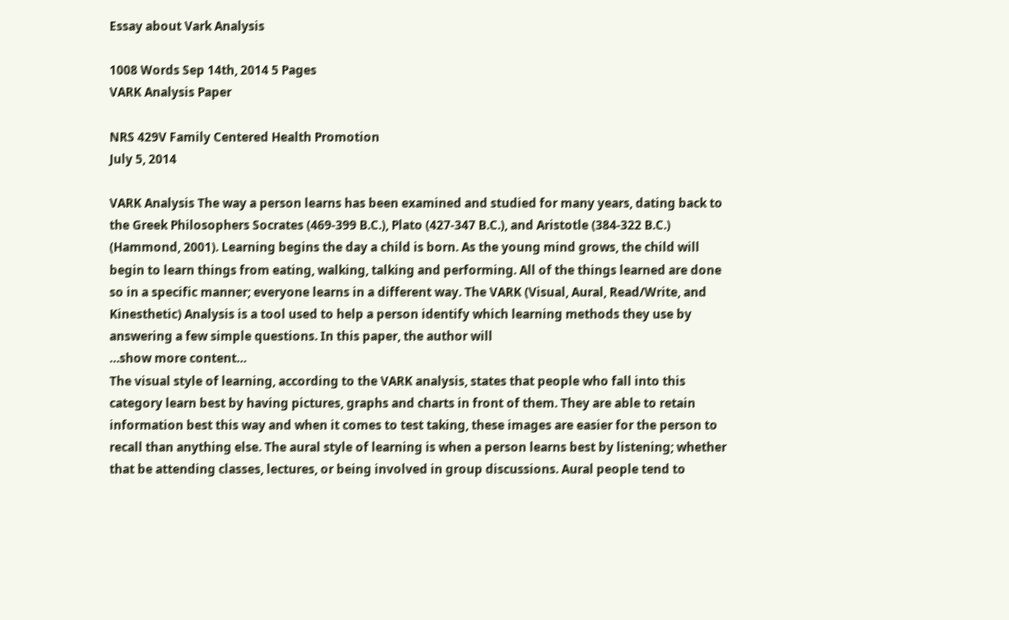Essay about Vark Analysis

1008 Words Sep 14th, 2014 5 Pages
VARK Analysis Paper

NRS 429V Family Centered Health Promotion
July 5, 2014

VARK Analysis The way a person learns has been examined and studied for many years, dating back to the Greek Philosophers Socrates (469-399 B.C.), Plato (427-347 B.C.), and Aristotle (384-322 B.C.) (Hammond, 2001). Learning begins the day a child is born. As the young mind grows, the child will begin to learn things from eating, walking, talking and performing. All of the things learned are done so in a specific manner; everyone learns in a different way. The VARK (Visual, Aural, Read/Write, and Kinesthetic) Analysis is a tool used to help a person identify which learning methods they use by answering a few simple questions. In this paper, the author will
…show more content…
The visual style of learning, according to the VARK analysis, states that people who fall into this category learn best by having pictures, graphs and charts in front of them. They are able to retain information best this way and when it comes to test taking, these images are easier for the person to recall than anything else. The aural style of learning is when a person learns best by listening; whether that be attending classes, lectures, or being involved in group discussions. Aural people tend to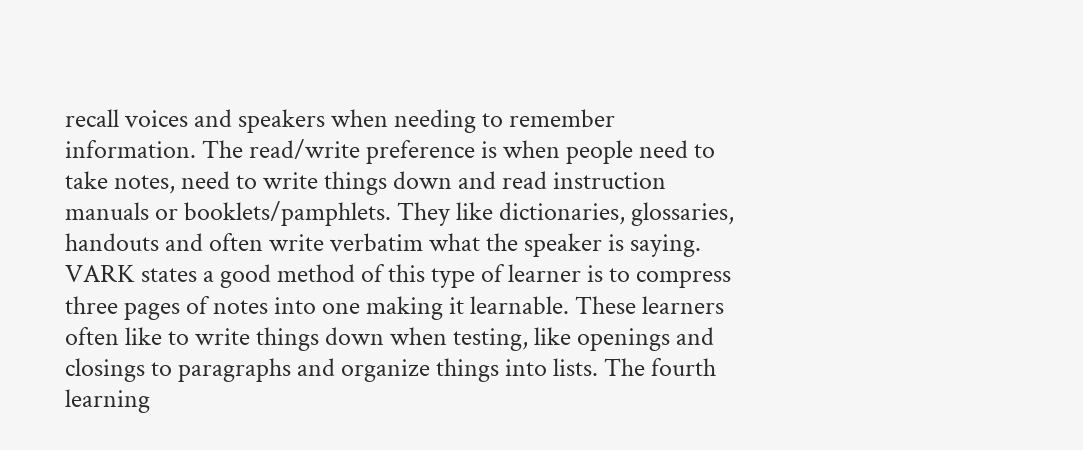recall voices and speakers when needing to remember information. The read/write preference is when people need to take notes, need to write things down and read instruction manuals or booklets/pamphlets. They like dictionaries, glossaries, handouts and often write verbatim what the speaker is saying. VARK states a good method of this type of learner is to compress three pages of notes into one making it learnable. These learners often like to write things down when testing, like openings and closings to paragraphs and organize things into lists. The fourth learning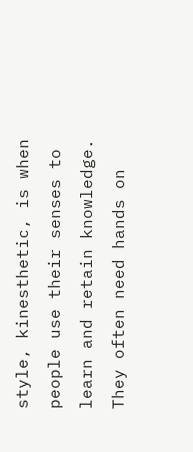style, kinesthetic, is when people use their senses to learn and retain knowledge. They often need hands on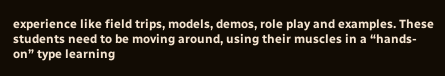experience like field trips, models, demos, role play and examples. These students need to be moving around, using their muscles in a “hands-on” type learning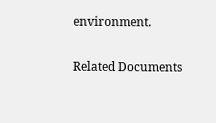environment.

Related Documents